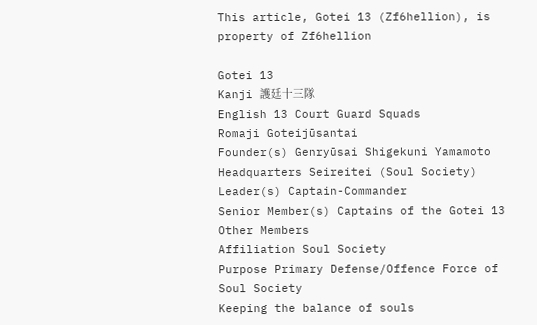This article, Gotei 13 (Zf6hellion), is property of Zf6hellion

Gotei 13
Kanji 護廷十三隊
English 13 Court Guard Squads
Romaji Goteijūsantai
Founder(s) Genryūsai Shigekuni Yamamoto
Headquarters Seireitei (Soul Society)
Leader(s) Captain-Commander
Senior Member(s) Captains of the Gotei 13
Other Members
Affiliation Soul Society
Purpose Primary Defense/Offence Force of Soul Society
Keeping the balance of souls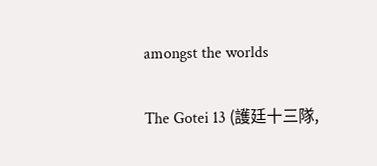amongst the worlds

The Gotei 13 (護廷十三隊,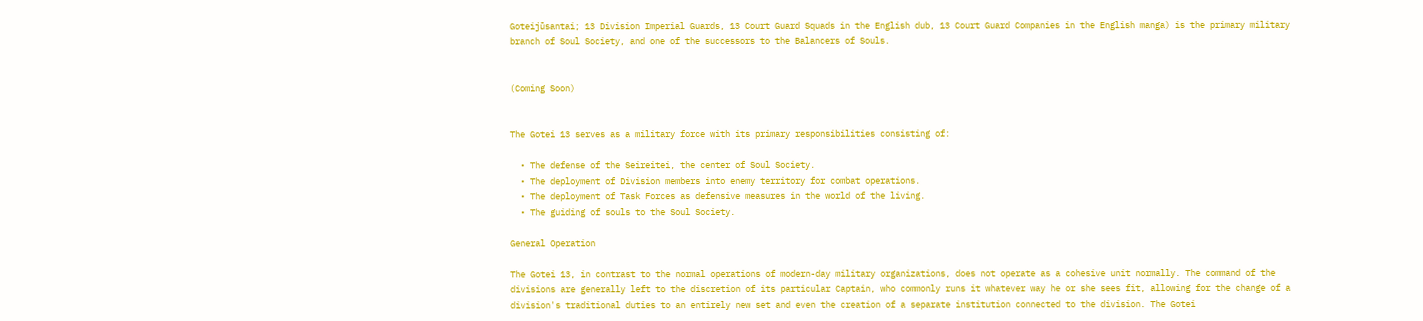Goteijūsantai; 13 Division Imperial Guards, 13 Court Guard Squads in the English dub, 13 Court Guard Companies in the English manga) is the primary military branch of Soul Society, and one of the successors to the Balancers of Souls.


(Coming Soon)


The Gotei 13 serves as a military force with its primary responsibilities consisting of:

  • The defense of the Seireitei, the center of Soul Society.
  • The deployment of Division members into enemy territory for combat operations.
  • The deployment of Task Forces as defensive measures in the world of the living.
  • The guiding of souls to the Soul Society.

General Operation

The Gotei 13, in contrast to the normal operations of modern-day military organizations, does not operate as a cohesive unit normally. The command of the divisions are generally left to the discretion of its particular Captain, who commonly runs it whatever way he or she sees fit, allowing for the change of a division's traditional duties to an entirely new set and even the creation of a separate institution connected to the division. The Gotei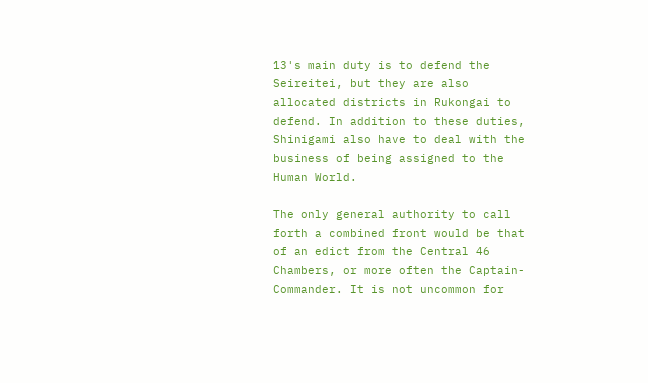13's main duty is to defend the Seireitei, but they are also allocated districts in Rukongai to defend. In addition to these duties, Shinigami also have to deal with the business of being assigned to the Human World.

The only general authority to call forth a combined front would be that of an edict from the Central 46 Chambers, or more often the Captain-Commander. It is not uncommon for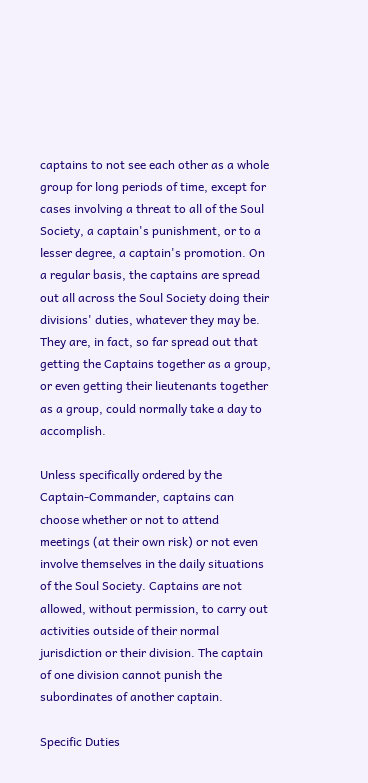captains to not see each other as a whole group for long periods of time, except for cases involving a threat to all of the Soul Society, a captain's punishment, or to a lesser degree, a captain's promotion. On a regular basis, the captains are spread out all across the Soul Society doing their divisions' duties, whatever they may be. They are, in fact, so far spread out that getting the Captains together as a group, or even getting their lieutenants together as a group, could normally take a day to accomplish.

Unless specifically ordered by the Captain-Commander, captains can choose whether or not to attend meetings (at their own risk) or not even involve themselves in the daily situations of the Soul Society. Captains are not allowed, without permission, to carry out activities outside of their normal jurisdiction or their division. The captain of one division cannot punish the subordinates of another captain.

Specific Duties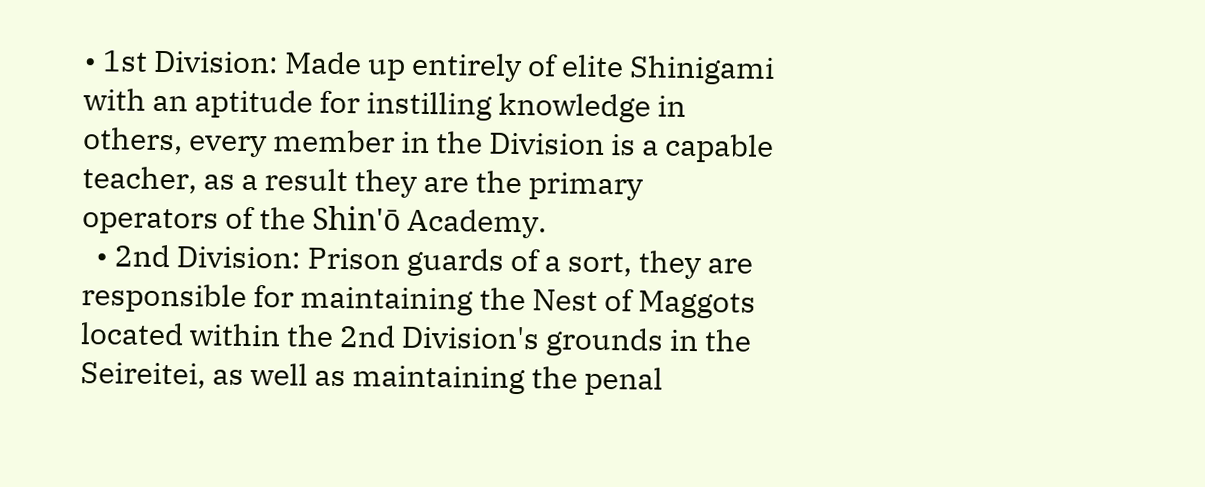• 1st Division: Made up entirely of elite Shinigami with an aptitude for instilling knowledge in others, every member in the Division is a capable teacher, as a result they are the primary operators of the Shin'ō Academy.
  • 2nd Division: Prison guards of a sort, they are responsible for maintaining the Nest of Maggots located within the 2nd Division's grounds in the Seireitei, as well as maintaining the penal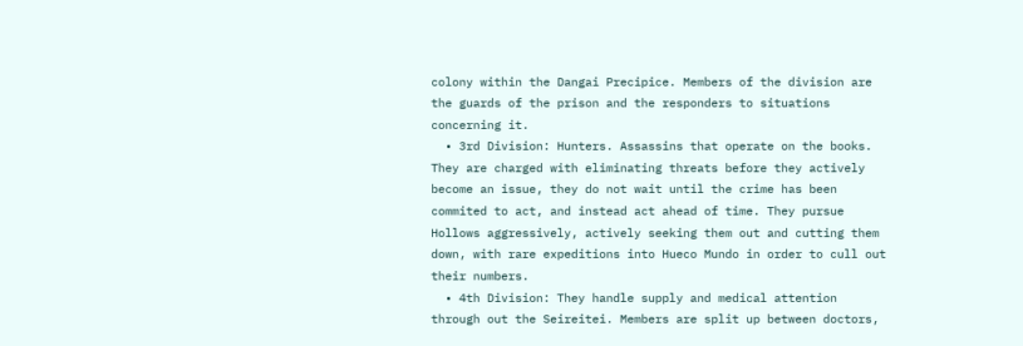colony within the Dangai Precipice. Members of the division are the guards of the prison and the responders to situations concerning it.
  • 3rd Division: Hunters. Assassins that operate on the books. They are charged with eliminating threats before they actively become an issue, they do not wait until the crime has been commited to act, and instead act ahead of time. They pursue Hollows aggressively, actively seeking them out and cutting them down, with rare expeditions into Hueco Mundo in order to cull out their numbers.
  • 4th Division: They handle supply and medical attention through out the Seireitei. Members are split up between doctors,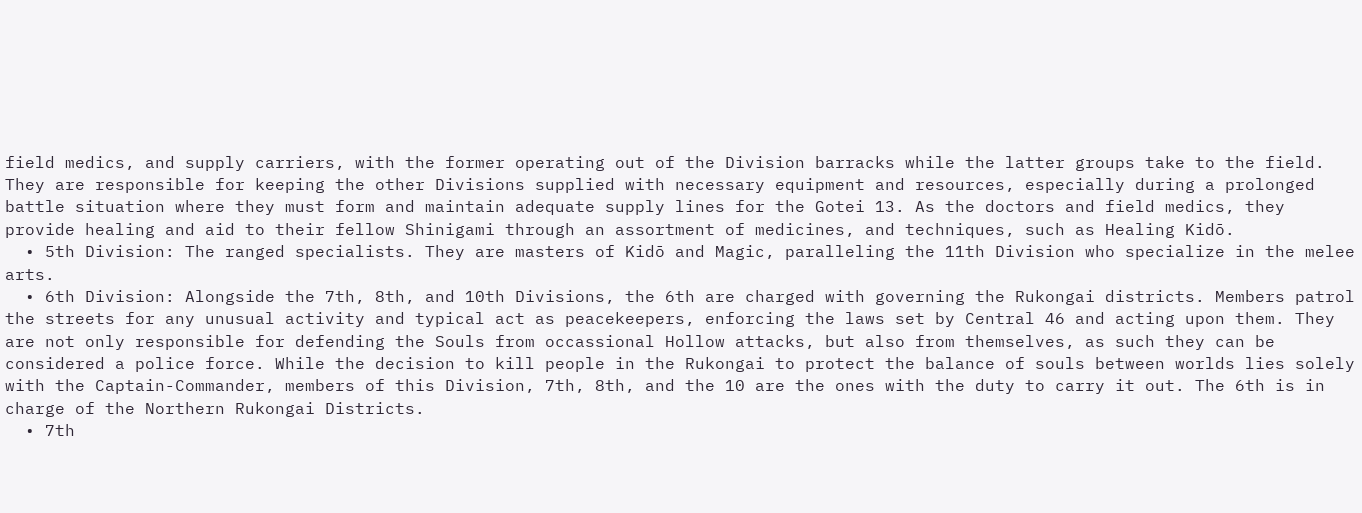field medics, and supply carriers, with the former operating out of the Division barracks while the latter groups take to the field. They are responsible for keeping the other Divisions supplied with necessary equipment and resources, especially during a prolonged battle situation where they must form and maintain adequate supply lines for the Gotei 13. As the doctors and field medics, they provide healing and aid to their fellow Shinigami through an assortment of medicines, and techniques, such as Healing Kidō.
  • 5th Division: The ranged specialists. They are masters of Kidō and Magic, paralleling the 11th Division who specialize in the melee arts.
  • 6th Division: Alongside the 7th, 8th, and 10th Divisions, the 6th are charged with governing the Rukongai districts. Members patrol the streets for any unusual activity and typical act as peacekeepers, enforcing the laws set by Central 46 and acting upon them. They are not only responsible for defending the Souls from occassional Hollow attacks, but also from themselves, as such they can be considered a police force. While the decision to kill people in the Rukongai to protect the balance of souls between worlds lies solely with the Captain-Commander, members of this Division, 7th, 8th, and the 10 are the ones with the duty to carry it out. The 6th is in charge of the Northern Rukongai Districts.
  • 7th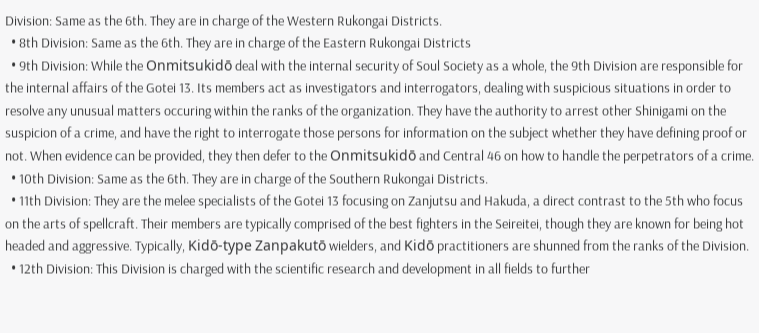Division: Same as the 6th. They are in charge of the Western Rukongai Districts.
  • 8th Division: Same as the 6th. They are in charge of the Eastern Rukongai Districts
  • 9th Division: While the Onmitsukidō deal with the internal security of Soul Society as a whole, the 9th Division are responsible for the internal affairs of the Gotei 13. Its members act as investigators and interrogators, dealing with suspicious situations in order to resolve any unusual matters occuring within the ranks of the organization. They have the authority to arrest other Shinigami on the suspicion of a crime, and have the right to interrogate those persons for information on the subject whether they have defining proof or not. When evidence can be provided, they then defer to the Onmitsukidō and Central 46 on how to handle the perpetrators of a crime.
  • 10th Division: Same as the 6th. They are in charge of the Southern Rukongai Districts.
  • 11th Division: They are the melee specialists of the Gotei 13 focusing on Zanjutsu and Hakuda, a direct contrast to the 5th who focus on the arts of spellcraft. Their members are typically comprised of the best fighters in the Seireitei, though they are known for being hot headed and aggressive. Typically, Kidō-type Zanpakutō wielders, and Kidō practitioners are shunned from the ranks of the Division.
  • 12th Division: This Division is charged with the scientific research and development in all fields to further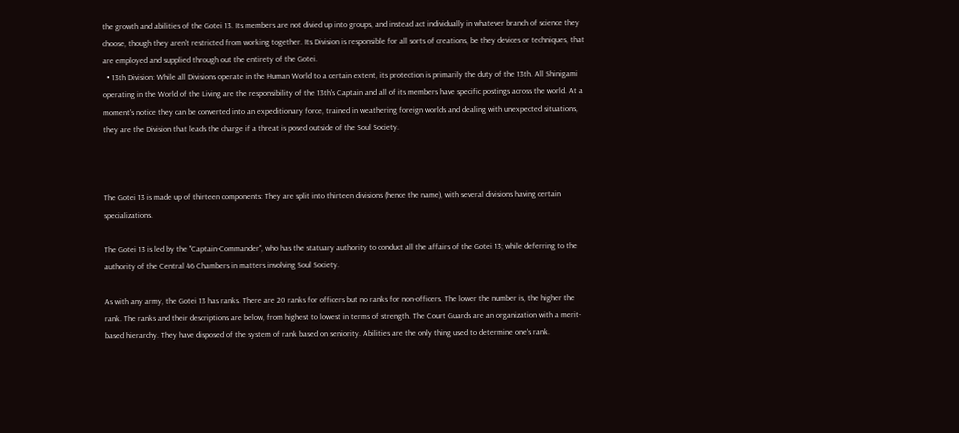the growth and abilities of the Gotei 13. Its members are not divied up into groups, and instead act individually in whatever branch of science they choose, though they aren't restricted from working together. Its Division is responsible for all sorts of creations, be they devices or techniques, that are employed and supplied through out the entirety of the Gotei.
  • 13th Division: While all Divisions operate in the Human World to a certain extent, its protection is primarily the duty of the 13th. All Shinigami operating in the World of the Living are the responsibility of the 13th's Captain and all of its members have specific postings across the world. At a moment's notice they can be converted into an expeditionary force, trained in weathering foreign worlds and dealing with unexpected situations, they are the Division that leads the charge if a threat is posed outside of the Soul Society.



The Gotei 13 is made up of thirteen components: They are split into thirteen divisions (hence the name), with several divisions having certain specializations.

The Gotei 13 is led by the "Captain-Commander", who has the statuary authority to conduct all the affairs of the Gotei 13; while deferring to the authority of the Central 46 Chambers in matters involving Soul Society.

As with any army, the Gotei 13 has ranks. There are 20 ranks for officers but no ranks for non-officers. The lower the number is, the higher the rank. The ranks and their descriptions are below, from highest to lowest in terms of strength. The Court Guards are an organization with a merit-based hierarchy. They have disposed of the system of rank based on seniority. Abilities are the only thing used to determine one's rank.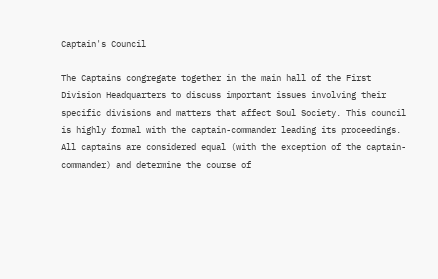Captain's Council

The Captains congregate together in the main hall of the First Division Headquarters to discuss important issues involving their specific divisions and matters that affect Soul Society. This council is highly formal with the captain-commander leading its proceedings. All captains are considered equal (with the exception of the captain-commander) and determine the course of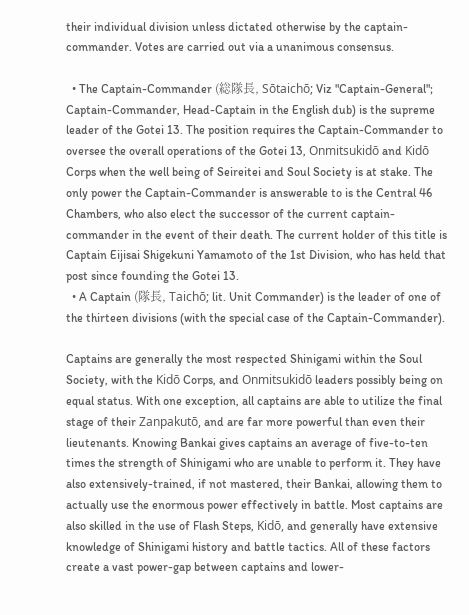their individual division unless dictated otherwise by the captain-commander. Votes are carried out via a unanimous consensus.

  • The Captain-Commander (総隊長, Sōtaichō; Viz "Captain-General"; Captain-Commander, Head-Captain in the English dub) is the supreme leader of the Gotei 13. The position requires the Captain-Commander to oversee the overall operations of the Gotei 13, Onmitsukidō and Kidō Corps when the well being of Seireitei and Soul Society is at stake. The only power the Captain-Commander is answerable to is the Central 46 Chambers, who also elect the successor of the current captain-commander in the event of their death. The current holder of this title is Captain Eijisai Shigekuni Yamamoto of the 1st Division, who has held that post since founding the Gotei 13.
  • A Captain (隊長, Taichō; lit. Unit Commander) is the leader of one of the thirteen divisions (with the special case of the Captain-Commander).

Captains are generally the most respected Shinigami within the Soul Society, with the Kidō Corps, and Onmitsukidō leaders possibly being on equal status. With one exception, all captains are able to utilize the final stage of their Zanpakutō, and are far more powerful than even their lieutenants. Knowing Bankai gives captains an average of five-to-ten times the strength of Shinigami who are unable to perform it. They have also extensively-trained, if not mastered, their Bankai, allowing them to actually use the enormous power effectively in battle. Most captains are also skilled in the use of Flash Steps, Kidō, and generally have extensive knowledge of Shinigami history and battle tactics. All of these factors create a vast power-gap between captains and lower-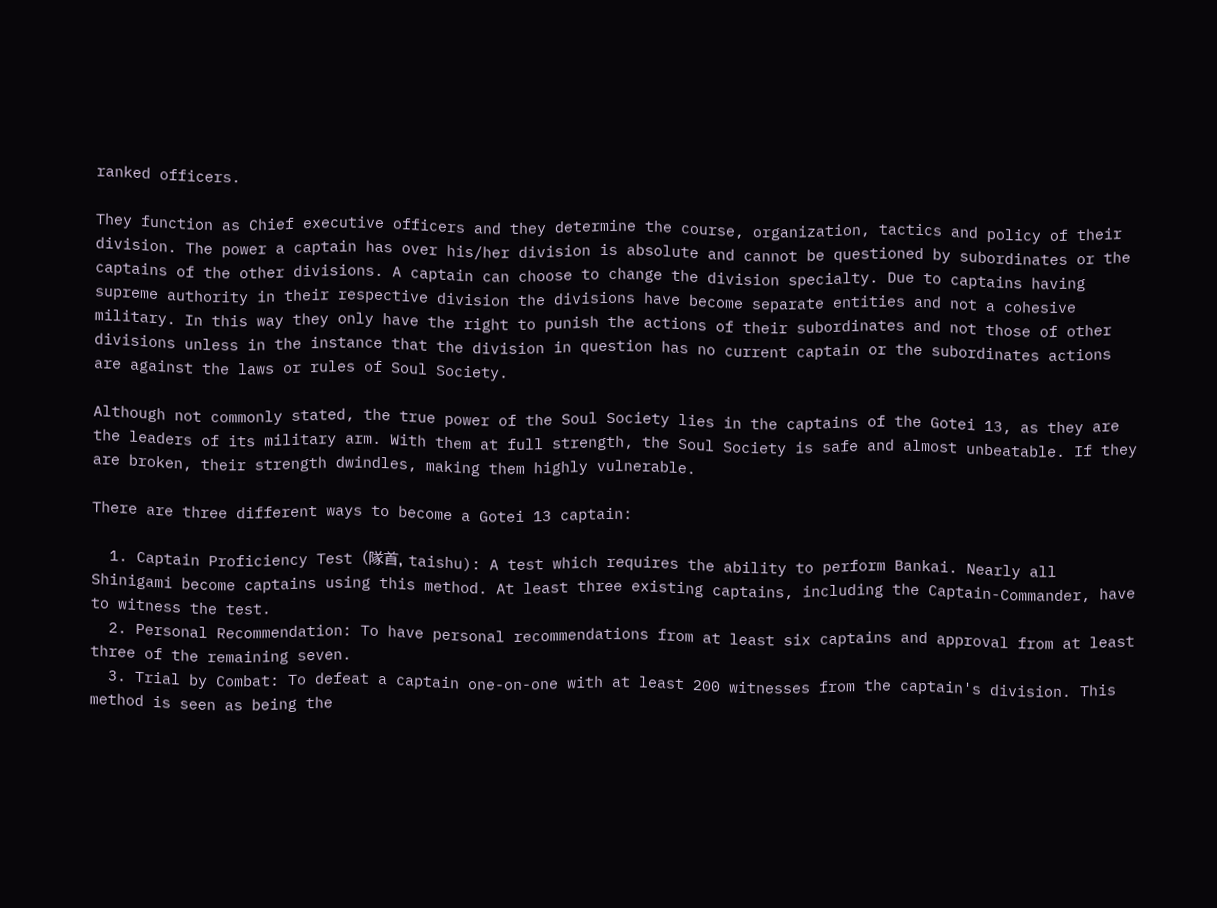ranked officers.

They function as Chief executive officers and they determine the course, organization, tactics and policy of their division. The power a captain has over his/her division is absolute and cannot be questioned by subordinates or the captains of the other divisions. A captain can choose to change the division specialty. Due to captains having supreme authority in their respective division the divisions have become separate entities and not a cohesive military. In this way they only have the right to punish the actions of their subordinates and not those of other divisions unless in the instance that the division in question has no current captain or the subordinates actions are against the laws or rules of Soul Society.

Although not commonly stated, the true power of the Soul Society lies in the captains of the Gotei 13, as they are the leaders of its military arm. With them at full strength, the Soul Society is safe and almost unbeatable. If they are broken, their strength dwindles, making them highly vulnerable.

There are three different ways to become a Gotei 13 captain:

  1. Captain Proficiency Test (隊首, taishu): A test which requires the ability to perform Bankai. Nearly all Shinigami become captains using this method. At least three existing captains, including the Captain-Commander, have to witness the test.
  2. Personal Recommendation: To have personal recommendations from at least six captains and approval from at least three of the remaining seven.
  3. Trial by Combat: To defeat a captain one-on-one with at least 200 witnesses from the captain's division. This method is seen as being the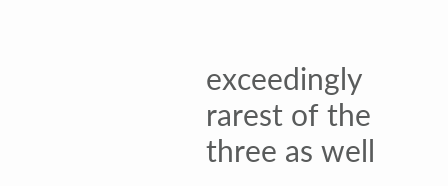exceedingly rarest of the three as well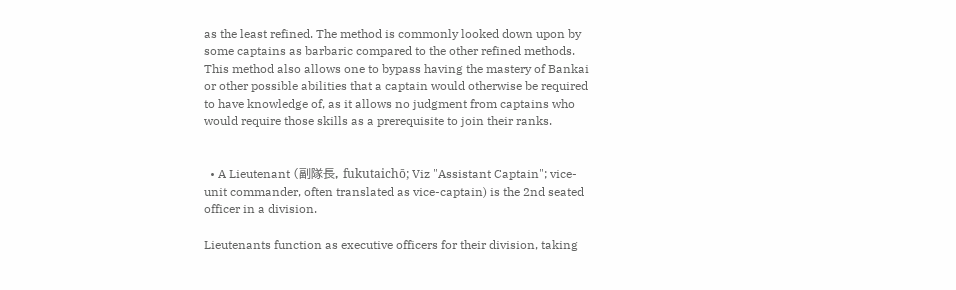as the least refined. The method is commonly looked down upon by some captains as barbaric compared to the other refined methods. This method also allows one to bypass having the mastery of Bankai or other possible abilities that a captain would otherwise be required to have knowledge of, as it allows no judgment from captains who would require those skills as a prerequisite to join their ranks.


  • A Lieutenant (副隊長, fukutaichō; Viz "Assistant Captain"; vice-unit commander, often translated as vice-captain) is the 2nd seated officer in a division.

Lieutenants function as executive officers for their division, taking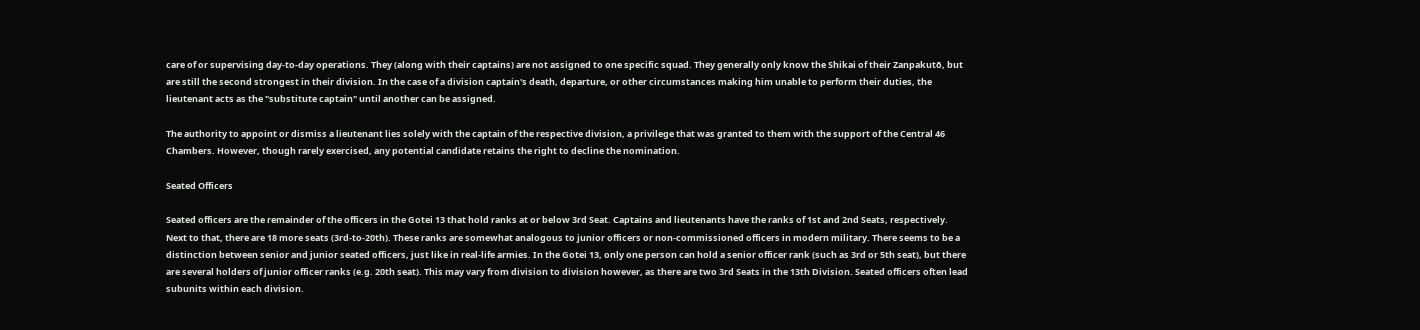care of or supervising day-to-day operations. They (along with their captains) are not assigned to one specific squad. They generally only know the Shikai of their Zanpakutō, but are still the second strongest in their division. In the case of a division captain's death, departure, or other circumstances making him unable to perform their duties, the lieutenant acts as the "substitute captain" until another can be assigned.

The authority to appoint or dismiss a lieutenant lies solely with the captain of the respective division, a privilege that was granted to them with the support of the Central 46 Chambers. However, though rarely exercised, any potential candidate retains the right to decline the nomination.

Seated Officers

Seated officers are the remainder of the officers in the Gotei 13 that hold ranks at or below 3rd Seat. Captains and lieutenants have the ranks of 1st and 2nd Seats, respectively. Next to that, there are 18 more seats (3rd-to-20th). These ranks are somewhat analogous to junior officers or non-commissioned officers in modern military. There seems to be a distinction between senior and junior seated officers, just like in real-life armies. In the Gotei 13, only one person can hold a senior officer rank (such as 3rd or 5th seat), but there are several holders of junior officer ranks (e.g. 20th seat). This may vary from division to division however, as there are two 3rd Seats in the 13th Division. Seated officers often lead subunits within each division.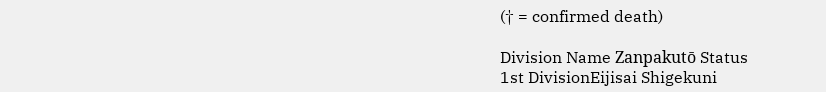(† = confirmed death)

Division Name Zanpakutō Status
1st DivisionEijisai Shigekuni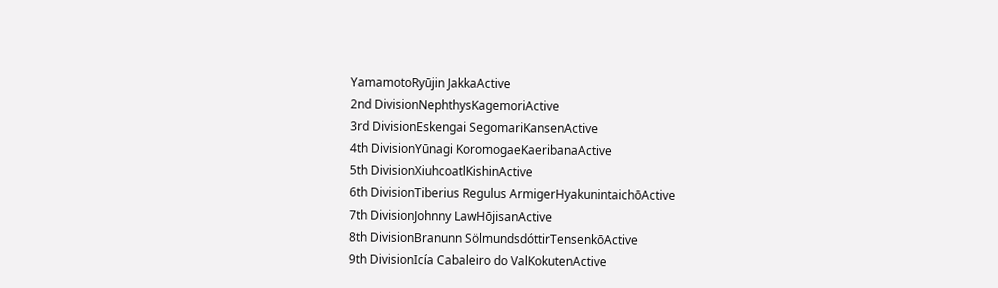YamamotoRyūjin JakkaActive
2nd DivisionNephthysKagemoriActive
3rd DivisionEskengai SegomariKansenActive
4th DivisionYūnagi KoromogaeKaeribanaActive
5th DivisionXiuhcoatlKishinActive
6th DivisionTiberius Regulus ArmigerHyakunintaichōActive
7th DivisionJohnny LawHōjisanActive
8th DivisionBranunn SölmundsdóttirTensenkōActive
9th DivisionIcía Cabaleiro do ValKokutenActive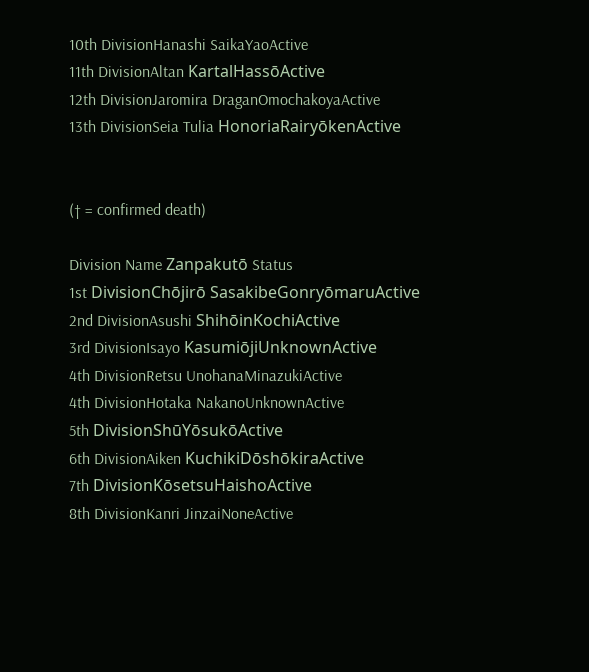10th DivisionHanashi SaikaYaoActive
11th DivisionAltan KartalHassōActive
12th DivisionJaromira DraganOmochakoyaActive
13th DivisionSeia Tulia HonoriaRairyōkenActive


(† = confirmed death)

Division Name Zanpakutō Status
1st DivisionChōjirō SasakibeGonryōmaruActive
2nd DivisionAsushi ShihōinKochiActive
3rd DivisionIsayo KasumiōjiUnknownActive
4th DivisionRetsu UnohanaMinazukiActive
4th DivisionHotaka NakanoUnknownActive
5th DivisionShūYōsukōActive
6th DivisionAiken KuchikiDōshōkiraActive
7th DivisionKōsetsuHaishoActive
8th DivisionKanri JinzaiNoneActive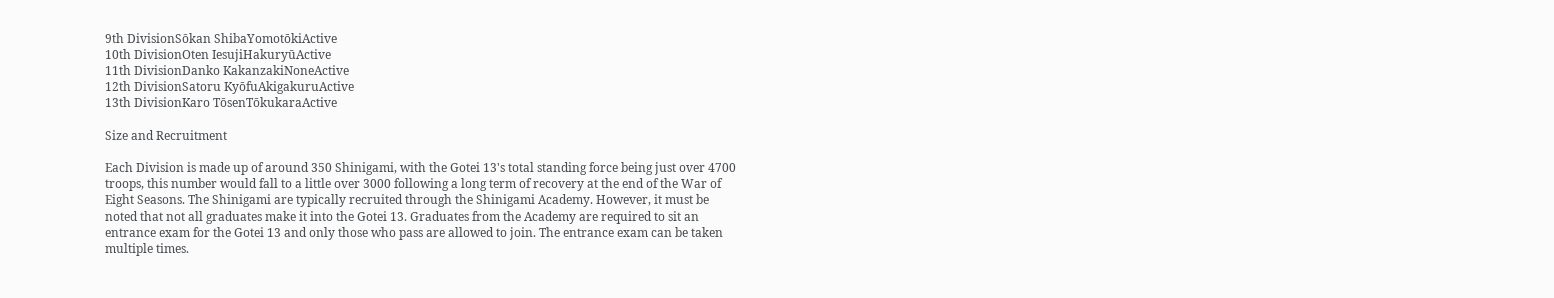9th DivisionSōkan ShibaYomotōkiActive
10th DivisionOten IesujiHakuryūActive
11th DivisionDanko KakanzakiNoneActive
12th DivisionSatoru KyōfuAkigakuruActive
13th DivisionKaro TōsenTōkukaraActive

Size and Recruitment

Each Division is made up of around 350 Shinigami, with the Gotei 13's total standing force being just over 4700 troops, this number would fall to a little over 3000 following a long term of recovery at the end of the War of Eight Seasons. The Shinigami are typically recruited through the Shinigami Academy. However, it must be noted that not all graduates make it into the Gotei 13. Graduates from the Academy are required to sit an entrance exam for the Gotei 13 and only those who pass are allowed to join. The entrance exam can be taken multiple times.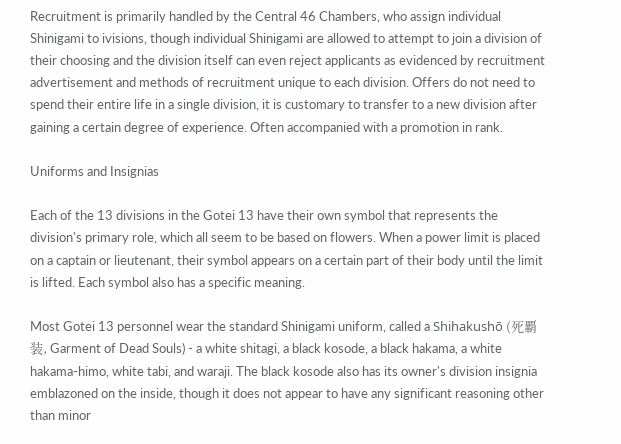Recruitment is primarily handled by the Central 46 Chambers, who assign individual Shinigami to ivisions, though individual Shinigami are allowed to attempt to join a division of their choosing and the division itself can even reject applicants as evidenced by recruitment advertisement and methods of recruitment unique to each division. Offers do not need to spend their entire life in a single division, it is customary to transfer to a new division after gaining a certain degree of experience. Often accompanied with a promotion in rank.

Uniforms and Insignias

Each of the 13 divisions in the Gotei 13 have their own symbol that represents the division's primary role, which all seem to be based on flowers. When a power limit is placed on a captain or lieutenant, their symbol appears on a certain part of their body until the limit is lifted. Each symbol also has a specific meaning.

Most Gotei 13 personnel wear the standard Shinigami uniform, called a Shihakushō (死覇装, Garment of Dead Souls) - a white shitagi, a black kosode, a black hakama, a white hakama-himo, white tabi, and waraji. The black kosode also has its owner's division insignia emblazoned on the inside, though it does not appear to have any significant reasoning other than minor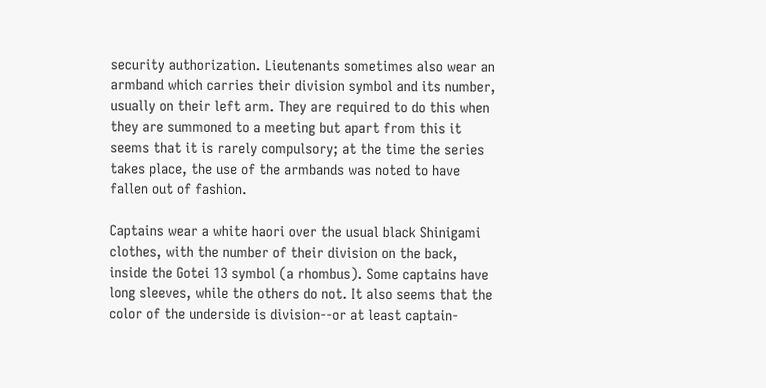security authorization. Lieutenants sometimes also wear an armband which carries their division symbol and its number, usually on their left arm. They are required to do this when they are summoned to a meeting but apart from this it seems that it is rarely compulsory; at the time the series takes place, the use of the armbands was noted to have fallen out of fashion.

Captains wear a white haori over the usual black Shinigami clothes, with the number of their division on the back, inside the Gotei 13 symbol (a rhombus). Some captains have long sleeves, while the others do not. It also seems that the color of the underside is division--or at least captain-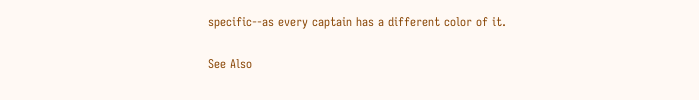specific--as every captain has a different color of it.

See Also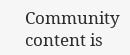Community content is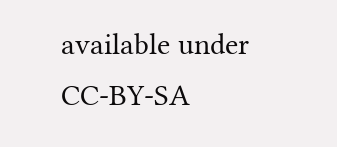available under CC-BY-SA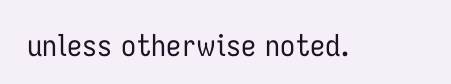unless otherwise noted.